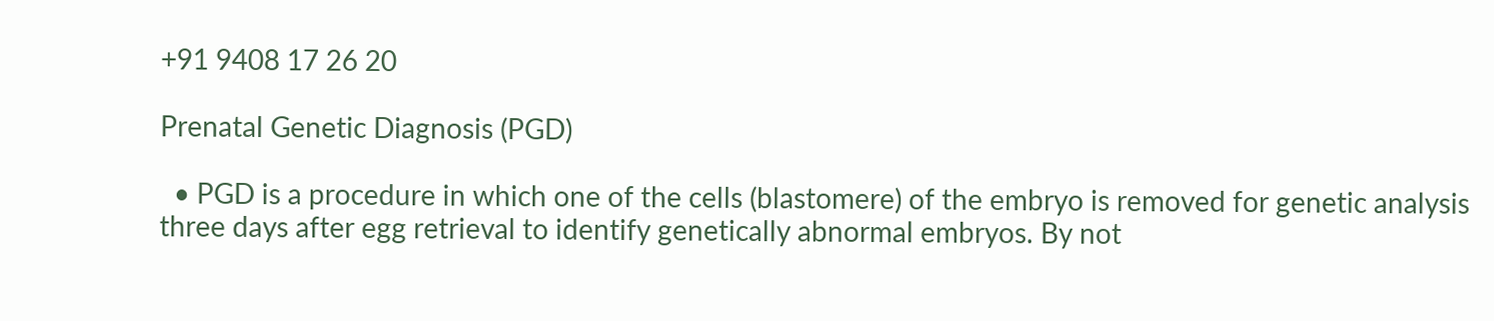+91 9408 17 26 20

Prenatal Genetic Diagnosis (PGD)

  • PGD is a procedure in which one of the cells (blastomere) of the embryo is removed for genetic analysis three days after egg retrieval to identify genetically abnormal embryos. By not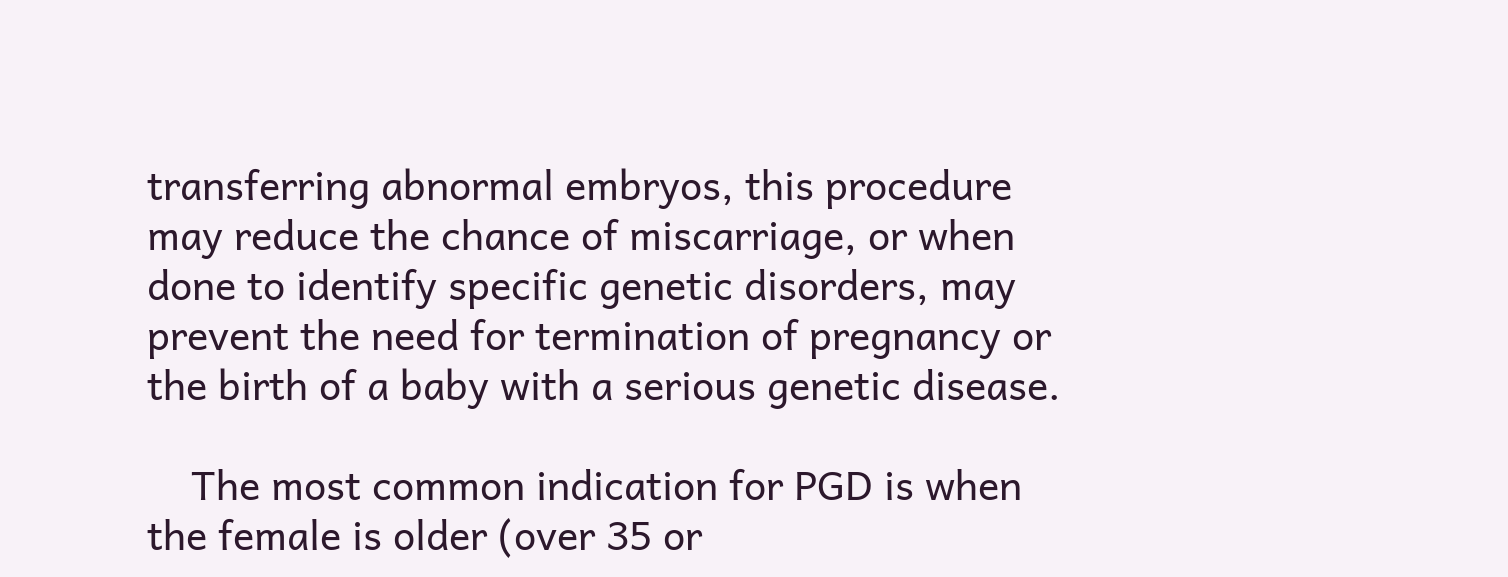transferring abnormal embryos, this procedure may reduce the chance of miscarriage, or when done to identify specific genetic disorders, may prevent the need for termination of pregnancy or the birth of a baby with a serious genetic disease.

    The most common indication for PGD is when the female is older (over 35 or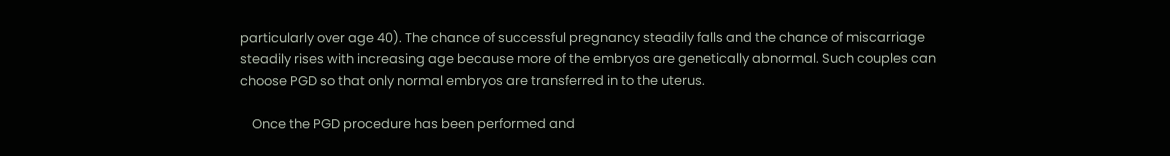particularly over age 40). The chance of successful pregnancy steadily falls and the chance of miscarriage steadily rises with increasing age because more of the embryos are genetically abnormal. Such couples can choose PGD so that only normal embryos are transferred in to the uterus.

    Once the PGD procedure has been performed and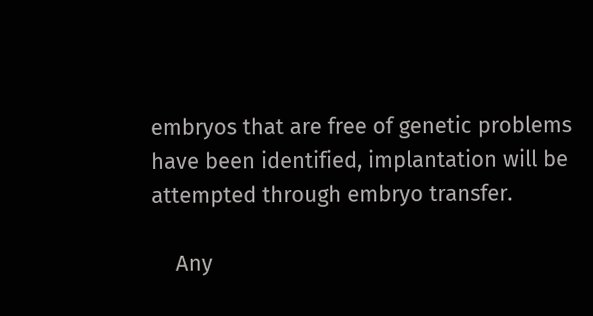embryos that are free of genetic problems have been identified, implantation will be attempted through embryo transfer.

    Any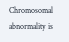Chromosomal abnormality is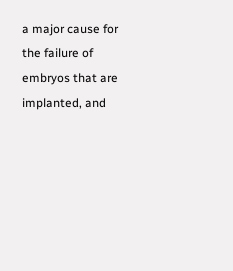a major cause for the failure of embryos that are implanted, and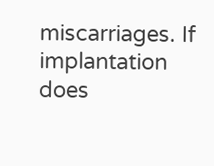miscarriages. If implantation does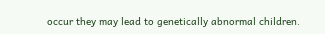occur they may lead to genetically abnormal children.